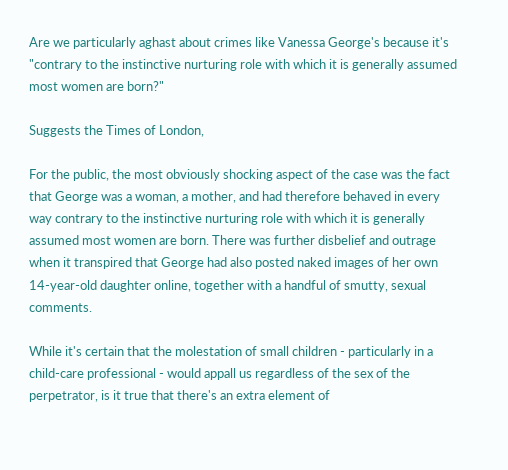Are we particularly aghast about crimes like Vanessa George's because it's "contrary to the instinctive nurturing role with which it is generally assumed most women are born?"

Suggests the Times of London,

For the public, the most obviously shocking aspect of the case was the fact that George was a woman, a mother, and had therefore behaved in every way contrary to the instinctive nurturing role with which it is generally assumed most women are born. There was further disbelief and outrage when it transpired that George had also posted naked images of her own 14-year-old daughter online, together with a handful of smutty, sexual comments.

While it's certain that the molestation of small children - particularly in a child-care professional - would appall us regardless of the sex of the perpetrator, is it true that there's an extra element of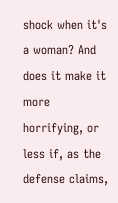shock when it's a woman? And does it make it more horrifying, or less if, as the defense claims,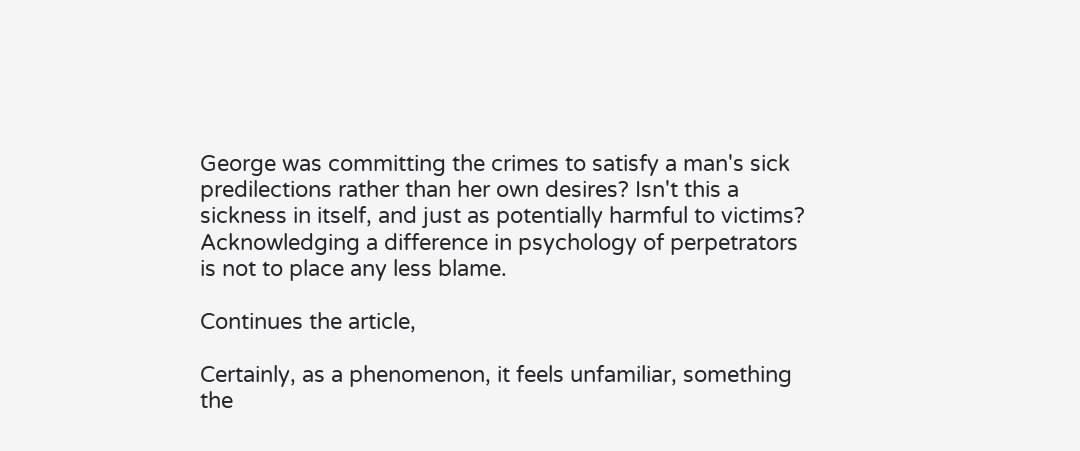George was committing the crimes to satisfy a man's sick predilections rather than her own desires? Isn't this a sickness in itself, and just as potentially harmful to victims? Acknowledging a difference in psychology of perpetrators is not to place any less blame.

Continues the article,

Certainly, as a phenomenon, it feels unfamiliar, something the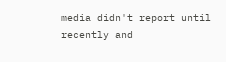media didn't report until recently and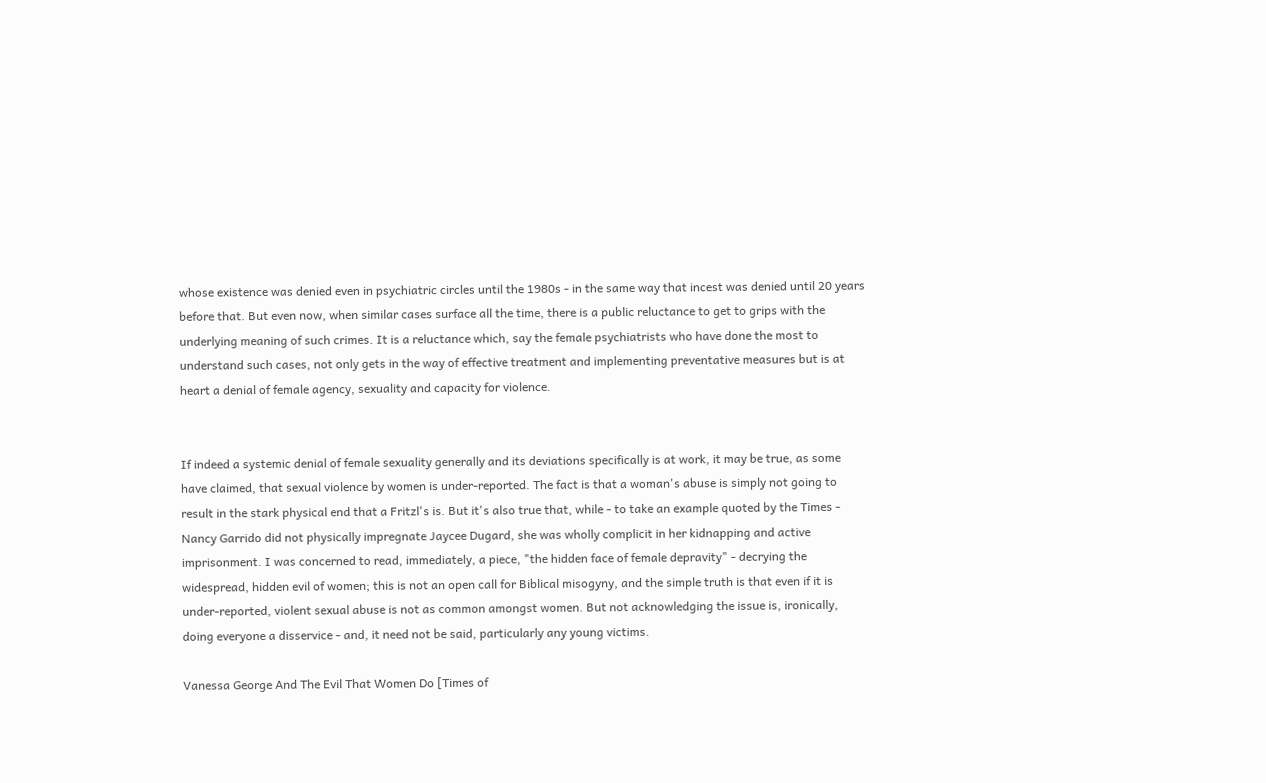whose existence was denied even in psychiatric circles until the 1980s - in the same way that incest was denied until 20 years before that. But even now, when similar cases surface all the time, there is a public reluctance to get to grips with the underlying meaning of such crimes. It is a reluctance which, say the female psychiatrists who have done the most to understand such cases, not only gets in the way of effective treatment and implementing preventative measures but is at heart a denial of female agency, sexuality and capacity for violence.


If indeed a systemic denial of female sexuality generally and its deviations specifically is at work, it may be true, as some have claimed, that sexual violence by women is under-reported. The fact is that a woman's abuse is simply not going to result in the stark physical end that a Fritzl's is. But it's also true that, while - to take an example quoted by the Times - Nancy Garrido did not physically impregnate Jaycee Dugard, she was wholly complicit in her kidnapping and active imprisonment. I was concerned to read, immediately, a piece, "the hidden face of female depravity" - decrying the widespread, hidden evil of women; this is not an open call for Biblical misogyny, and the simple truth is that even if it is under-reported, violent sexual abuse is not as common amongst women. But not acknowledging the issue is, ironically, doing everyone a disservice - and, it need not be said, particularly any young victims.

Vanessa George And The Evil That Women Do [Times of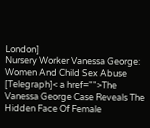London]
Nursery Worker Vanessa George: Women And Child Sex Abuse [Telegraph]< a href="">The Vanessa George Case Reveals The Hidden Face Of Female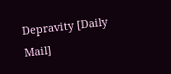Depravity [Daily Mail]